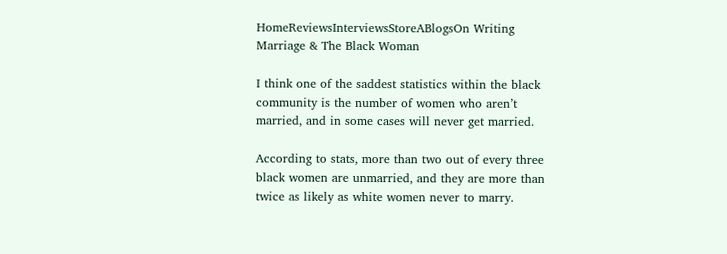HomeReviewsInterviewsStoreABlogsOn Writing
Marriage & The Black Woman

I think one of the saddest statistics within the black community is the number of women who aren’t married, and in some cases will never get married.

According to stats, more than two out of every three black women are unmarried, and they are more than twice as likely as white women never to marry.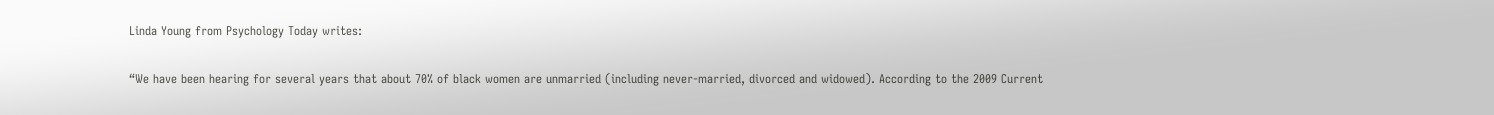Linda Young from Psychology Today writes:

“We have been hearing for several years that about 70% of black women are unmarried (including never-married, divorced and widowed). According to the 2009 Current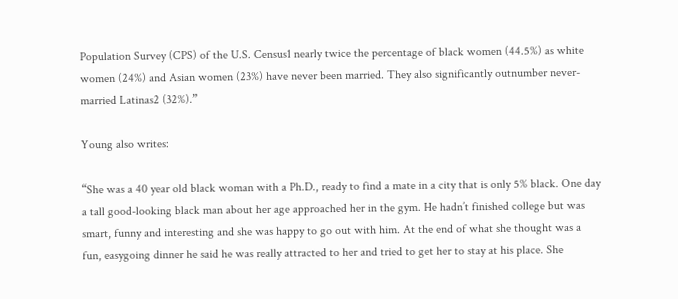Population Survey (CPS) of the U.S. Census1 nearly twice the percentage of black women (44.5%) as white women (24%) and Asian women (23%) have never been married. They also significantly outnumber never-married Latinas2 (32%).”

Young also writes:

“She was a 40 year old black woman with a Ph.D., ready to find a mate in a city that is only 5% black. One day a tall good-looking black man about her age approached her in the gym. He hadn’t finished college but was smart, funny and interesting and she was happy to go out with him. At the end of what she thought was a fun, easygoing dinner he said he was really attracted to her and tried to get her to stay at his place. She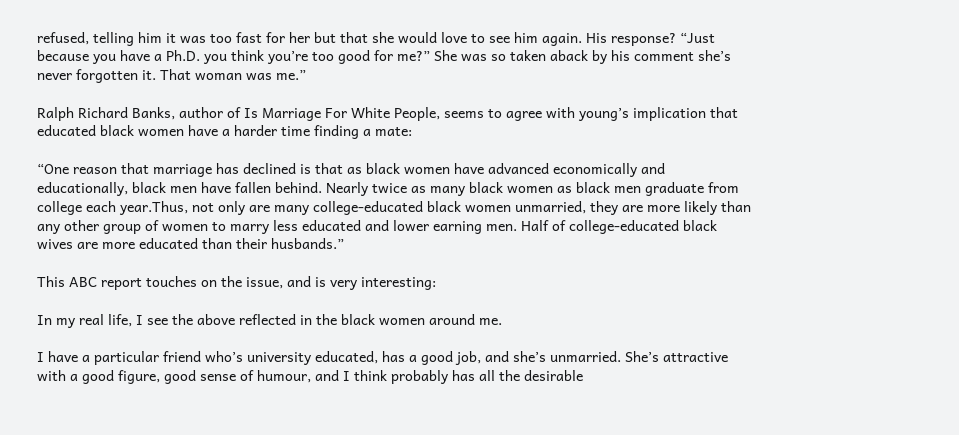refused, telling him it was too fast for her but that she would love to see him again. His response? “Just because you have a Ph.D. you think you’re too good for me?” She was so taken aback by his comment she’s never forgotten it. That woman was me.”

Ralph Richard Banks, author of Is Marriage For White People, seems to agree with young’s implication that educated black women have a harder time finding a mate:

“One reason that marriage has declined is that as black women have advanced economically and educationally, black men have fallen behind. Nearly twice as many black women as black men graduate from college each year.Thus, not only are many college-educated black women unmarried, they are more likely than any other group of women to marry less educated and lower earning men. Half of college-educated black wives are more educated than their husbands.”

This ABC report touches on the issue, and is very interesting:

In my real life, I see the above reflected in the black women around me.

I have a particular friend who’s university educated, has a good job, and she’s unmarried. She’s attractive with a good figure, good sense of humour, and I think probably has all the desirable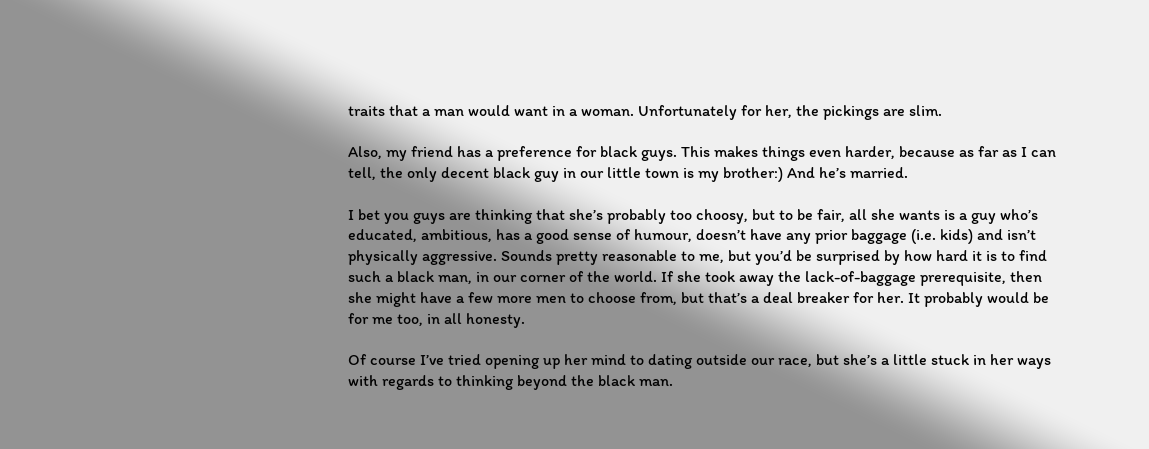traits that a man would want in a woman. Unfortunately for her, the pickings are slim.

Also, my friend has a preference for black guys. This makes things even harder, because as far as I can tell, the only decent black guy in our little town is my brother:) And he’s married.

I bet you guys are thinking that she’s probably too choosy, but to be fair, all she wants is a guy who’s educated, ambitious, has a good sense of humour, doesn’t have any prior baggage (i.e. kids) and isn’t physically aggressive. Sounds pretty reasonable to me, but you’d be surprised by how hard it is to find such a black man, in our corner of the world. If she took away the lack-of-baggage prerequisite, then she might have a few more men to choose from, but that’s a deal breaker for her. It probably would be for me too, in all honesty.

Of course I’ve tried opening up her mind to dating outside our race, but she’s a little stuck in her ways with regards to thinking beyond the black man.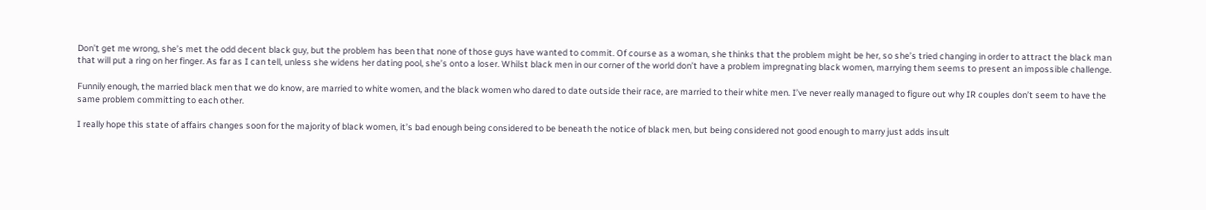Don’t get me wrong, she’s met the odd decent black guy, but the problem has been that none of those guys have wanted to commit. Of course as a woman, she thinks that the problem might be her, so she’s tried changing in order to attract the black man that will put a ring on her finger. As far as I can tell, unless she widens her dating pool, she’s onto a loser. Whilst black men in our corner of the world don’t have a problem impregnating black women, marrying them seems to present an impossible challenge.

Funnily enough, the married black men that we do know, are married to white women, and the black women who dared to date outside their race, are married to their white men. I’ve never really managed to figure out why IR couples don’t seem to have the same problem committing to each other.

I really hope this state of affairs changes soon for the majority of black women, it’s bad enough being considered to be beneath the notice of black men, but being considered not good enough to marry just adds insult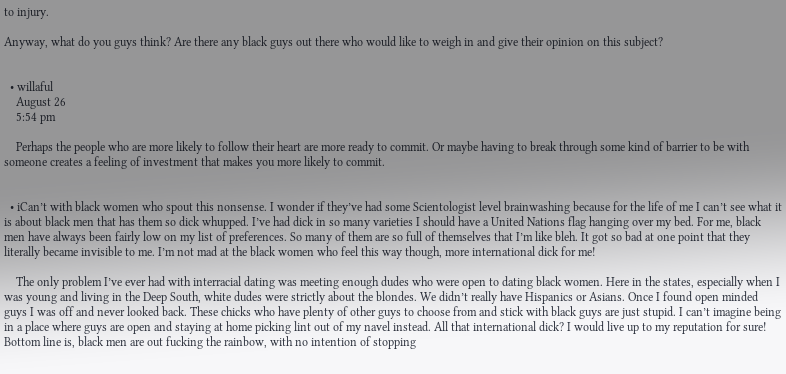to injury.

Anyway, what do you guys think? Are there any black guys out there who would like to weigh in and give their opinion on this subject?


  • willaful
    August 26
    5:54 pm

    Perhaps the people who are more likely to follow their heart are more ready to commit. Or maybe having to break through some kind of barrier to be with someone creates a feeling of investment that makes you more likely to commit.


  • iCan’t with black women who spout this nonsense. I wonder if they’ve had some Scientologist level brainwashing because for the life of me I can’t see what it is about black men that has them so dick whupped. I’ve had dick in so many varieties I should have a United Nations flag hanging over my bed. For me, black men have always been fairly low on my list of preferences. So many of them are so full of themselves that I’m like bleh. It got so bad at one point that they literally became invisible to me. I’m not mad at the black women who feel this way though, more international dick for me!

    The only problem I’ve ever had with interracial dating was meeting enough dudes who were open to dating black women. Here in the states, especially when I was young and living in the Deep South, white dudes were strictly about the blondes. We didn’t really have Hispanics or Asians. Once I found open minded guys I was off and never looked back. These chicks who have plenty of other guys to choose from and stick with black guys are just stupid. I can’t imagine being in a place where guys are open and staying at home picking lint out of my navel instead. All that international dick? I would live up to my reputation for sure! Bottom line is, black men are out fucking the rainbow, with no intention of stopping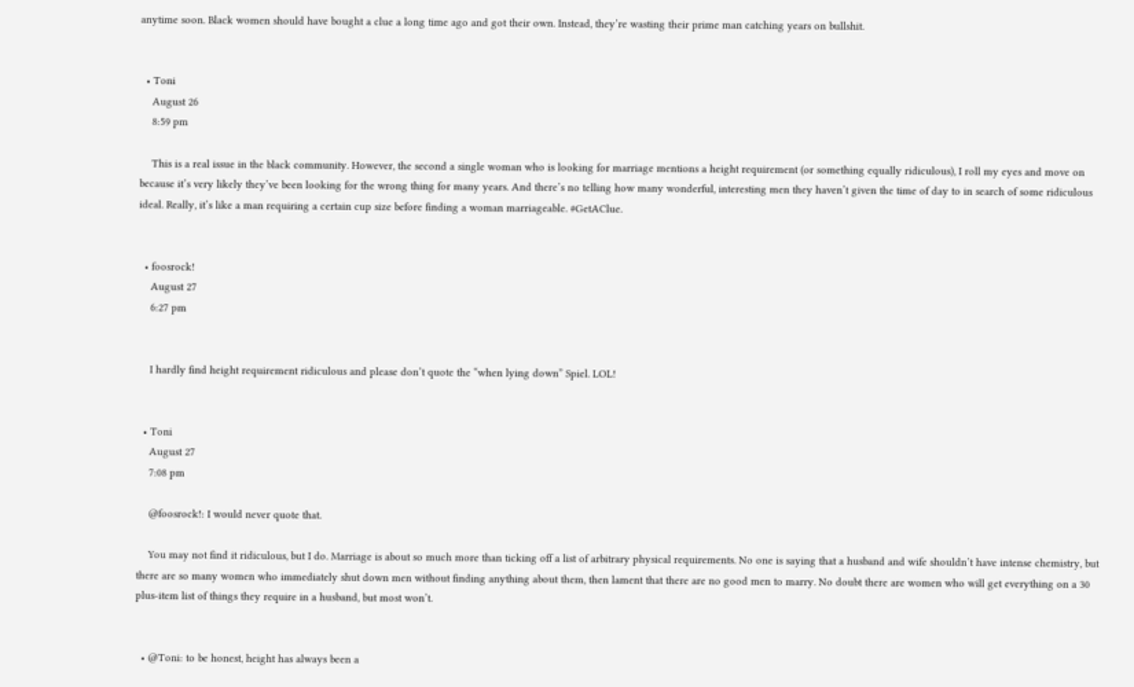anytime soon. Black women should have bought a clue a long time ago and got their own. Instead, they’re wasting their prime man catching years on bullshit.


  • Toni
    August 26
    8:59 pm

    This is a real issue in the black community. However, the second a single woman who is looking for marriage mentions a height requirement (or something equally ridiculous), I roll my eyes and move on because it’s very likely they’ve been looking for the wrong thing for many years. And there’s no telling how many wonderful, interesting men they haven’t given the time of day to in search of some ridiculous ideal. Really, it’s like a man requiring a certain cup size before finding a woman marriageable. #GetAClue.


  • foosrock!
    August 27
    6:27 pm


    I hardly find height requirement ridiculous and please don’t quote the “when lying down” Spiel. LOL!


  • Toni
    August 27
    7:08 pm

    @foosrock!: I would never quote that.

    You may not find it ridiculous, but I do. Marriage is about so much more than ticking off a list of arbitrary physical requirements. No one is saying that a husband and wife shouldn’t have intense chemistry, but there are so many women who immediately shut down men without finding anything about them, then lament that there are no good men to marry. No doubt there are women who will get everything on a 30 plus-item list of things they require in a husband, but most won’t.


  • @Toni: to be honest, height has always been a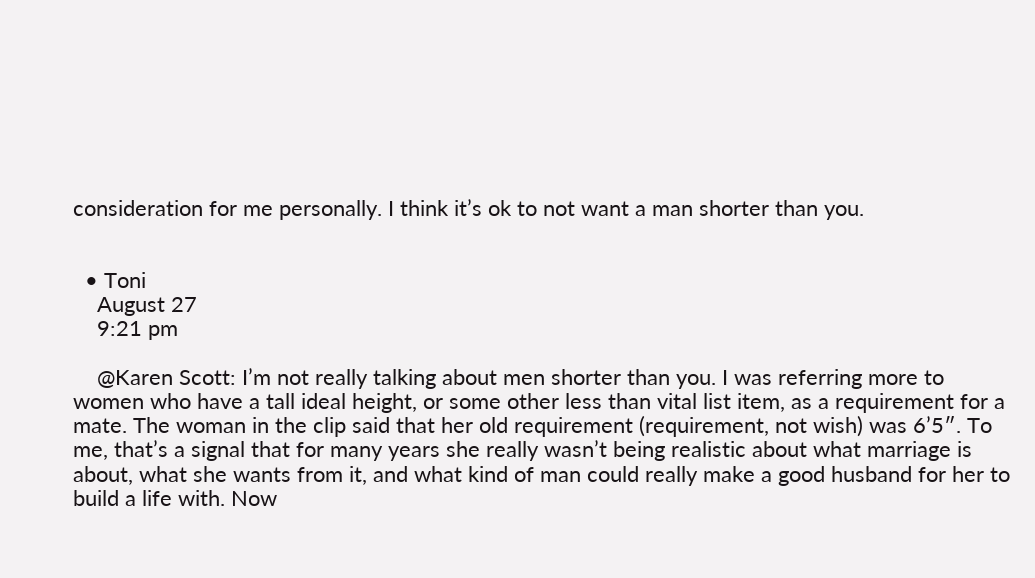consideration for me personally. I think it’s ok to not want a man shorter than you.


  • Toni
    August 27
    9:21 pm

    @Karen Scott: I’m not really talking about men shorter than you. I was referring more to women who have a tall ideal height, or some other less than vital list item, as a requirement for a mate. The woman in the clip said that her old requirement (requirement, not wish) was 6’5″. To me, that’s a signal that for many years she really wasn’t being realistic about what marriage is about, what she wants from it, and what kind of man could really make a good husband for her to build a life with. Now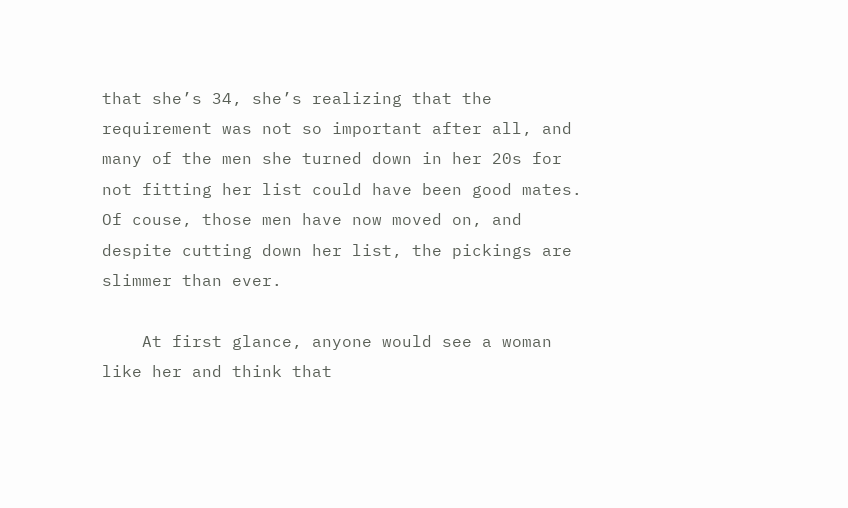that she’s 34, she’s realizing that the requirement was not so important after all, and many of the men she turned down in her 20s for not fitting her list could have been good mates. Of couse, those men have now moved on, and despite cutting down her list, the pickings are slimmer than ever.

    At first glance, anyone would see a woman like her and think that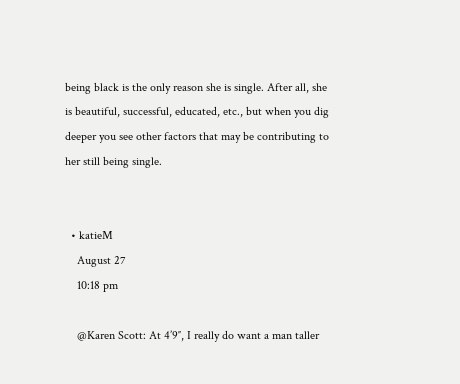being black is the only reason she is single. After all, she is beautiful, successful, educated, etc., but when you dig deeper you see other factors that may be contributing to her still being single.


  • katieM
    August 27
    10:18 pm

    @Karen Scott: At 4’9″, I really do want a man taller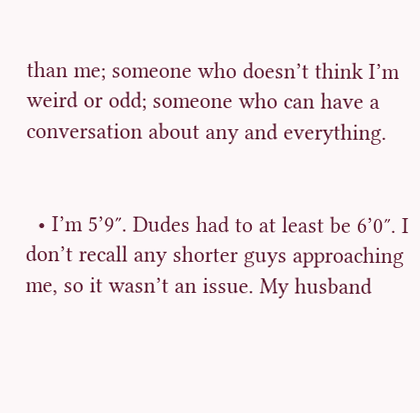than me; someone who doesn’t think I’m weird or odd; someone who can have a conversation about any and everything.


  • I’m 5’9″. Dudes had to at least be 6’0″. I don’t recall any shorter guys approaching me, so it wasn’t an issue. My husband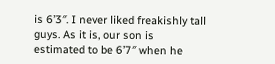is 6’3″. I never liked freakishly tall guys. As it is, our son is estimated to be 6’7″ when he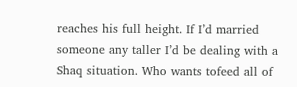reaches his full height. If I’d married someone any taller I’d be dealing with a Shaq situation. Who wants tofeed all of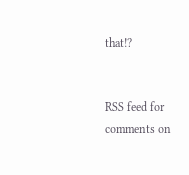that!?


RSS feed for comments on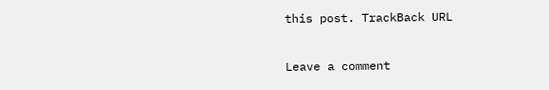this post. TrackBack URL

Leave a comment